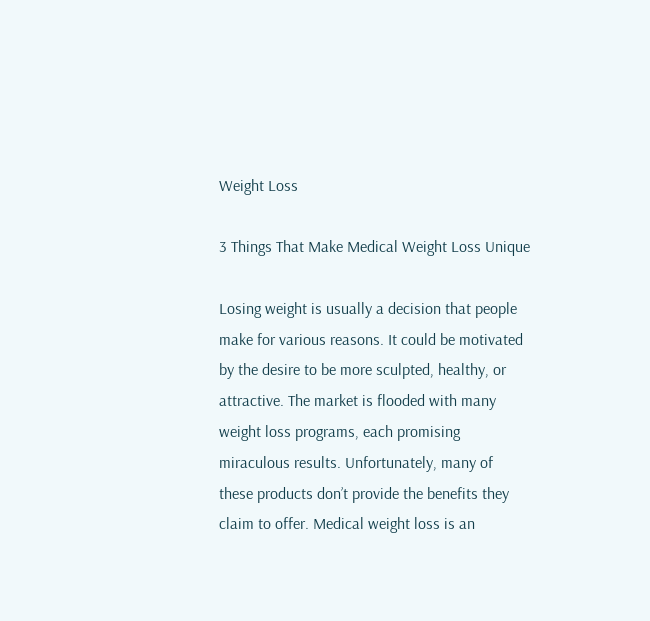Weight Loss

3 Things That Make Medical Weight Loss Unique

Losing weight is usually a decision that people make for various reasons. It could be motivated by the desire to be more sculpted, healthy, or attractive. The market is flooded with many weight loss programs, each promising miraculous results. Unfortunately, many of these products don’t provide the benefits they claim to offer. Medical weight loss is an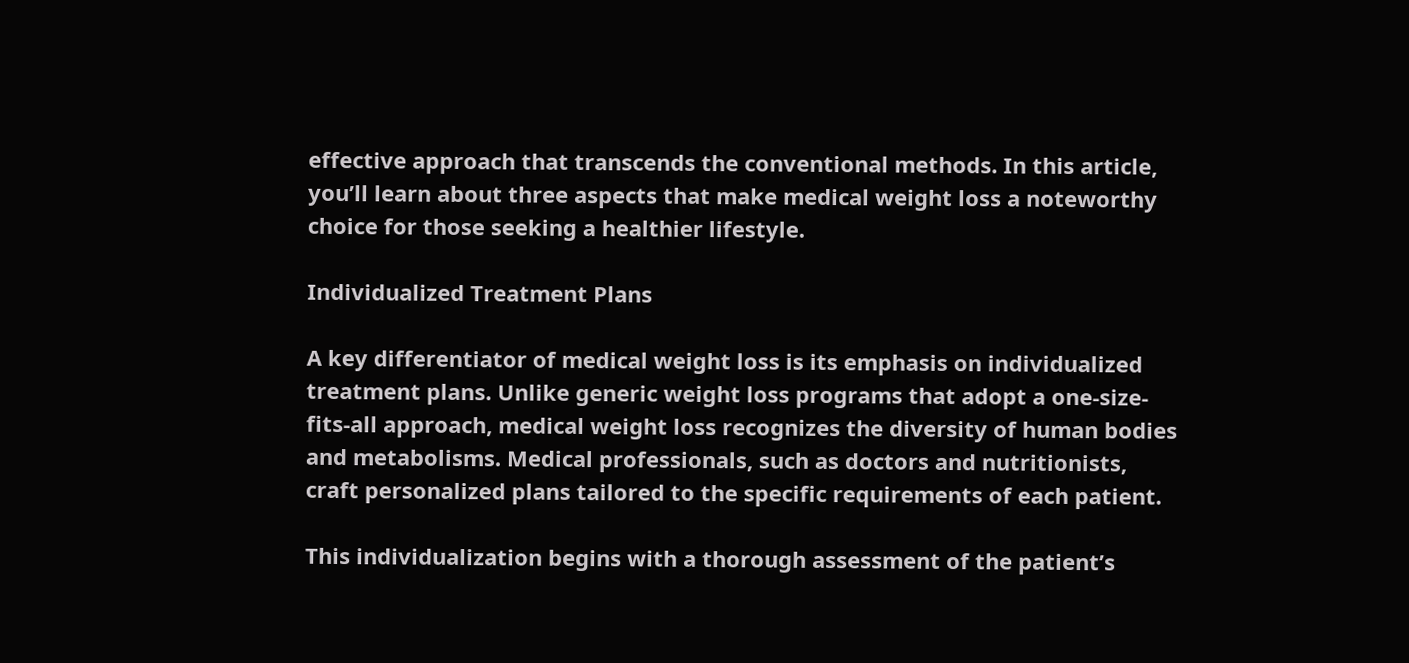effective approach that transcends the conventional methods. In this article, you’ll learn about three aspects that make medical weight loss a noteworthy choice for those seeking a healthier lifestyle.

Individualized Treatment Plans

A key differentiator of medical weight loss is its emphasis on individualized treatment plans. Unlike generic weight loss programs that adopt a one-size-fits-all approach, medical weight loss recognizes the diversity of human bodies and metabolisms. Medical professionals, such as doctors and nutritionists, craft personalized plans tailored to the specific requirements of each patient.

This individualization begins with a thorough assessment of the patient’s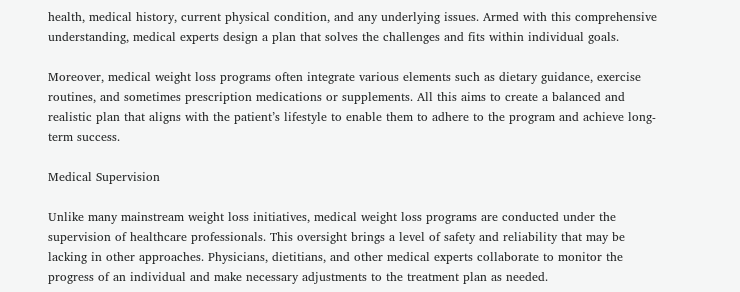health, medical history, current physical condition, and any underlying issues. Armed with this comprehensive understanding, medical experts design a plan that solves the challenges and fits within individual goals.

Moreover, medical weight loss programs often integrate various elements such as dietary guidance, exercise routines, and sometimes prescription medications or supplements. All this aims to create a balanced and realistic plan that aligns with the patient’s lifestyle to enable them to adhere to the program and achieve long-term success.

Medical Supervision

Unlike many mainstream weight loss initiatives, medical weight loss programs are conducted under the supervision of healthcare professionals. This oversight brings a level of safety and reliability that may be lacking in other approaches. Physicians, dietitians, and other medical experts collaborate to monitor the progress of an individual and make necessary adjustments to the treatment plan as needed.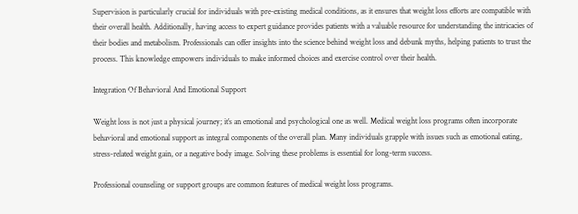Supervision is particularly crucial for individuals with pre-existing medical conditions, as it ensures that weight loss efforts are compatible with their overall health. Additionally, having access to expert guidance provides patients with a valuable resource for understanding the intricacies of their bodies and metabolism. Professionals can offer insights into the science behind weight loss and debunk myths, helping patients to trust the process. This knowledge empowers individuals to make informed choices and exercise control over their health.

Integration Of Behavioral And Emotional Support

Weight loss is not just a physical journey; it’s an emotional and psychological one as well. Medical weight loss programs often incorporate behavioral and emotional support as integral components of the overall plan. Many individuals grapple with issues such as emotional eating, stress-related weight gain, or a negative body image. Solving these problems is essential for long-term success.

Professional counseling or support groups are common features of medical weight loss programs.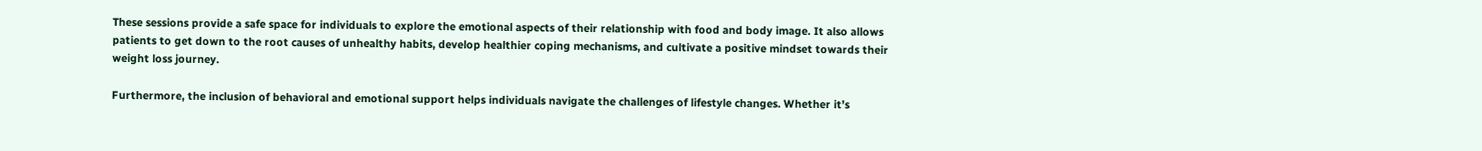These sessions provide a safe space for individuals to explore the emotional aspects of their relationship with food and body image. It also allows patients to get down to the root causes of unhealthy habits, develop healthier coping mechanisms, and cultivate a positive mindset towards their weight loss journey.

Furthermore, the inclusion of behavioral and emotional support helps individuals navigate the challenges of lifestyle changes. Whether it’s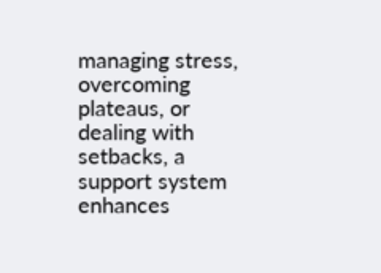managing stress, overcoming plateaus, or dealing with setbacks, a support system enhances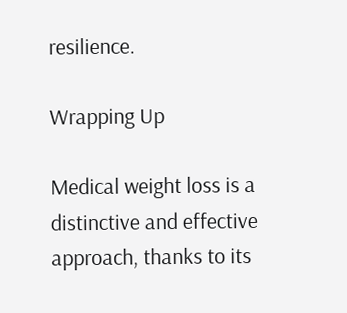resilience.

Wrapping Up

Medical weight loss is a distinctive and effective approach, thanks to its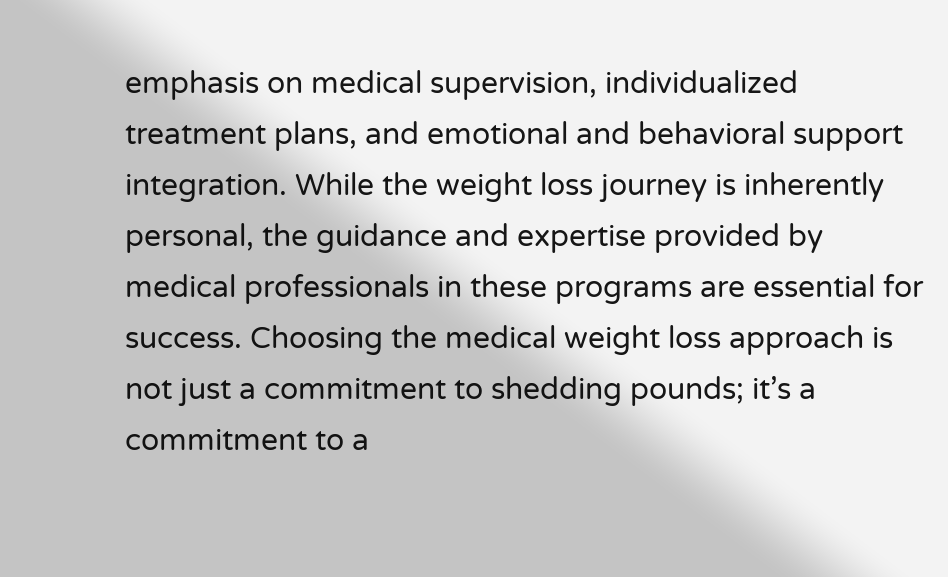emphasis on medical supervision, individualized treatment plans, and emotional and behavioral support integration. While the weight loss journey is inherently personal, the guidance and expertise provided by medical professionals in these programs are essential for success. Choosing the medical weight loss approach is not just a commitment to shedding pounds; it’s a commitment to a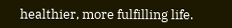healthier, more fulfilling life.